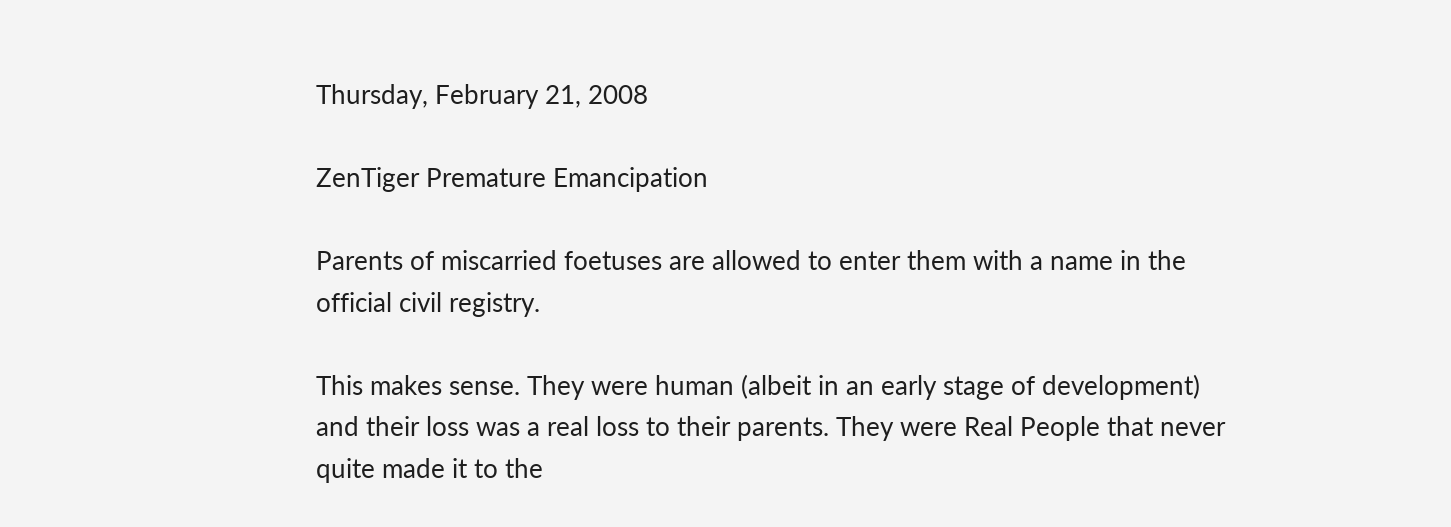Thursday, February 21, 2008

ZenTiger Premature Emancipation

Parents of miscarried foetuses are allowed to enter them with a name in the official civil registry.

This makes sense. They were human (albeit in an early stage of development) and their loss was a real loss to their parents. They were Real People that never quite made it to the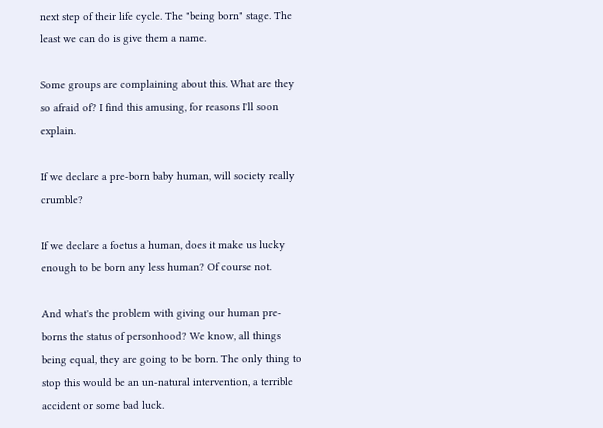next step of their life cycle. The "being born" stage. The least we can do is give them a name.

Some groups are complaining about this. What are they so afraid of? I find this amusing, for reasons I'll soon explain.

If we declare a pre-born baby human, will society really crumble?

If we declare a foetus a human, does it make us lucky enough to be born any less human? Of course not.

And what's the problem with giving our human pre-borns the status of personhood? We know, all things being equal, they are going to be born. The only thing to stop this would be an un-natural intervention, a terrible accident or some bad luck.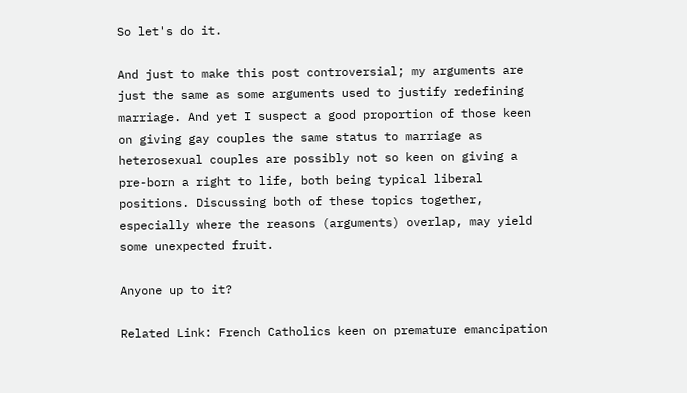So let's do it.

And just to make this post controversial; my arguments are just the same as some arguments used to justify redefining marriage. And yet I suspect a good proportion of those keen on giving gay couples the same status to marriage as heterosexual couples are possibly not so keen on giving a pre-born a right to life, both being typical liberal positions. Discussing both of these topics together, especially where the reasons (arguments) overlap, may yield some unexpected fruit.

Anyone up to it?

Related Link: French Catholics keen on premature emancipation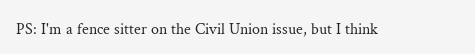PS: I'm a fence sitter on the Civil Union issue, but I think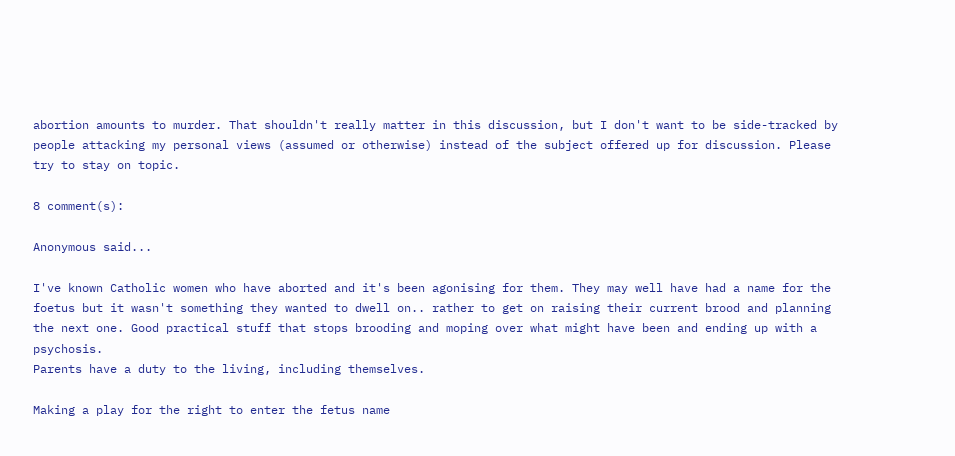abortion amounts to murder. That shouldn't really matter in this discussion, but I don't want to be side-tracked by people attacking my personal views (assumed or otherwise) instead of the subject offered up for discussion. Please try to stay on topic.

8 comment(s):

Anonymous said...

I've known Catholic women who have aborted and it's been agonising for them. They may well have had a name for the foetus but it wasn't something they wanted to dwell on.. rather to get on raising their current brood and planning the next one. Good practical stuff that stops brooding and moping over what might have been and ending up with a psychosis.
Parents have a duty to the living, including themselves.

Making a play for the right to enter the fetus name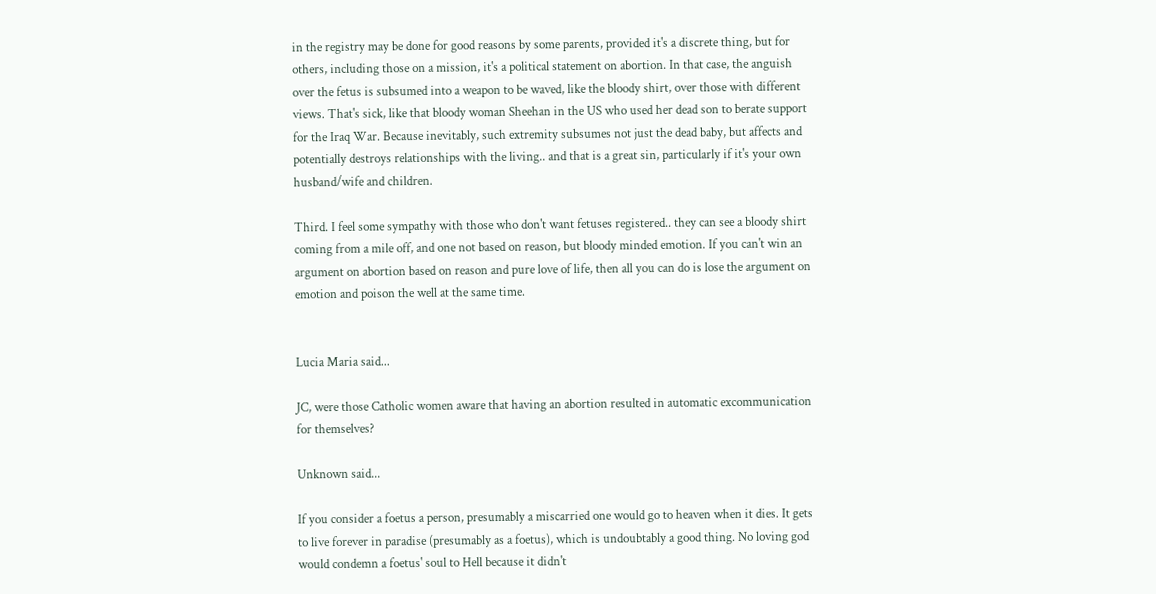in the registry may be done for good reasons by some parents, provided it's a discrete thing, but for others, including those on a mission, it's a political statement on abortion. In that case, the anguish over the fetus is subsumed into a weapon to be waved, like the bloody shirt, over those with different views. That's sick, like that bloody woman Sheehan in the US who used her dead son to berate support for the Iraq War. Because inevitably, such extremity subsumes not just the dead baby, but affects and potentially destroys relationships with the living.. and that is a great sin, particularly if it's your own husband/wife and children.

Third. I feel some sympathy with those who don't want fetuses registered.. they can see a bloody shirt coming from a mile off, and one not based on reason, but bloody minded emotion. If you can't win an argument on abortion based on reason and pure love of life, then all you can do is lose the argument on emotion and poison the well at the same time.


Lucia Maria said...

JC, were those Catholic women aware that having an abortion resulted in automatic excommunication for themselves?

Unknown said...

If you consider a foetus a person, presumably a miscarried one would go to heaven when it dies. It gets to live forever in paradise (presumably as a foetus), which is undoubtably a good thing. No loving god would condemn a foetus' soul to Hell because it didn't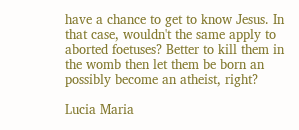have a chance to get to know Jesus. In that case, wouldn't the same apply to aborted foetuses? Better to kill them in the womb then let them be born an possibly become an atheist, right?

Lucia Maria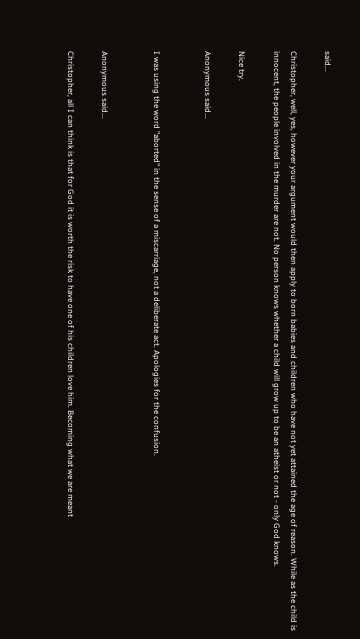said...

Christopher, well, yes, however your argument would then apply to born babies and children who have not yet attained the age of reason. While as the child is innocent, the people involved in the murder are not. No person knows whether a child will grow up to be an atheist or not - only God knows.

Nice try.

Anonymous said...


I was using the word "aborted" in the sense of a miscarriage, not a deliberate act. Apologies for the confusion.


Anonymous said...

Christopher, all I can think is that for God it is worth the risk to have one of his children love him. Becoming what we are meant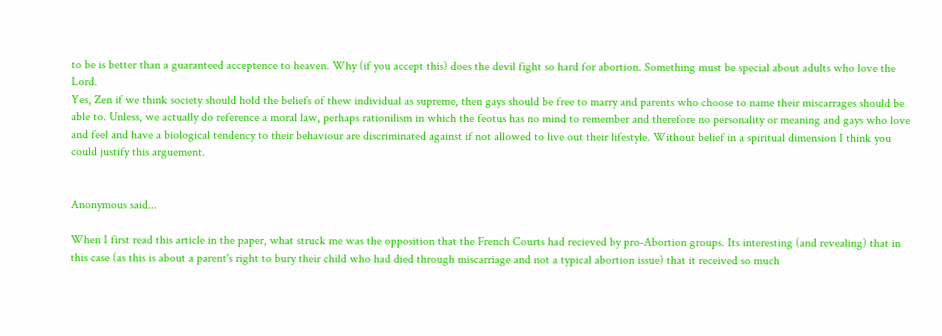to be is better than a guaranteed acceptence to heaven. Why (if you accept this) does the devil fight so hard for abortion. Something must be special about adults who love the Lord.
Yes, Zen if we think society should hold the beliefs of thew individual as supreme, then gays should be free to marry and parents who choose to name their miscarrages should be able to. Unless, we actually do reference a moral law, perhaps rationilism in which the feotus has no mind to remember and therefore no personality or meaning and gays who love and feel and have a biological tendency to their behaviour are discriminated against if not allowed to live out their lifestyle. Without belief in a spiritual dimension I think you could justify this arguement.


Anonymous said...

When I first read this article in the paper, what struck me was the opposition that the French Courts had recieved by pro-Abortion groups. Its interesting (and revealing) that in this case (as this is about a parent's right to bury their child who had died through miscarriage and not a typical abortion issue) that it received so much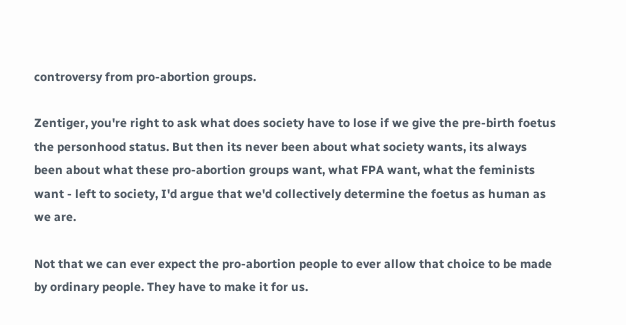controversy from pro-abortion groups.

Zentiger, you're right to ask what does society have to lose if we give the pre-birth foetus the personhood status. But then its never been about what society wants, its always been about what these pro-abortion groups want, what FPA want, what the feminists want - left to society, I'd argue that we'd collectively determine the foetus as human as we are.

Not that we can ever expect the pro-abortion people to ever allow that choice to be made by ordinary people. They have to make it for us.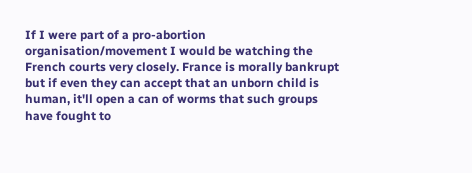If I were part of a pro-abortion organisation/movement I would be watching the French courts very closely. France is morally bankrupt but if even they can accept that an unborn child is human, it'll open a can of worms that such groups have fought to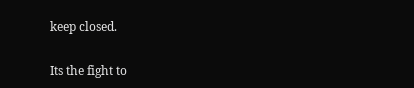keep closed.

Its the fight to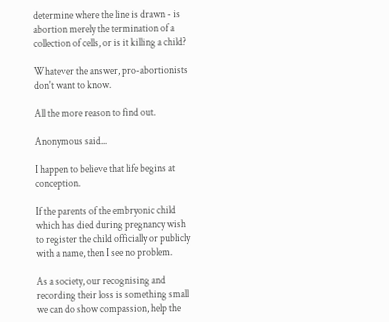determine where the line is drawn - is abortion merely the termination of a collection of cells, or is it killing a child?

Whatever the answer, pro-abortionists don't want to know.

All the more reason to find out.

Anonymous said...

I happen to believe that life begins at conception.

If the parents of the embryonic child which has died during pregnancy wish to register the child officially or publicly with a name, then I see no problem.

As a society, our recognising and recording their loss is something small we can do show compassion, help the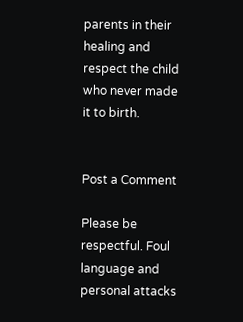parents in their healing and respect the child who never made it to birth.


Post a Comment

Please be respectful. Foul language and personal attacks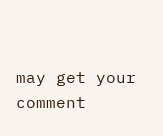may get your comment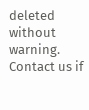deleted without warning. Contact us if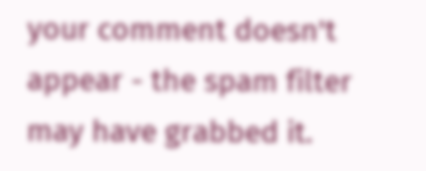your comment doesn't appear - the spam filter may have grabbed it.